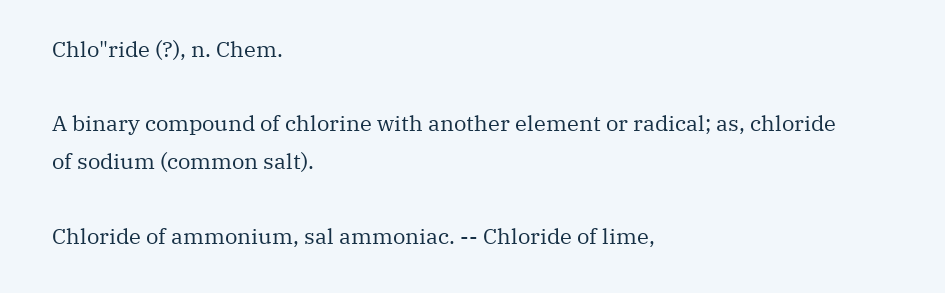Chlo"ride (?), n. Chem.

A binary compound of chlorine with another element or radical; as, chloride of sodium (common salt).

Chloride of ammonium, sal ammoniac. -- Chloride of lime,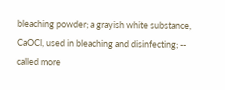bleaching powder; a grayish white substance, CaOCl, used in bleaching and disinfecting; -- called more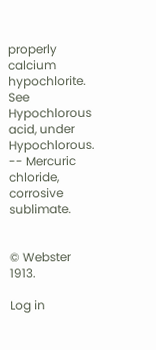properly calcium hypochlorite. See Hypochlorous acid, under Hypochlorous. -- Mercuric chloride, corrosive sublimate.


© Webster 1913.

Log in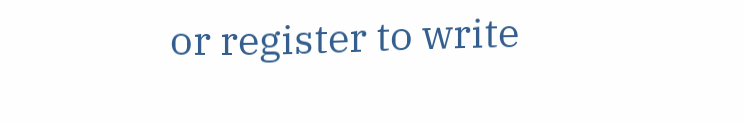or register to write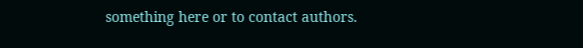something here or to contact authors.